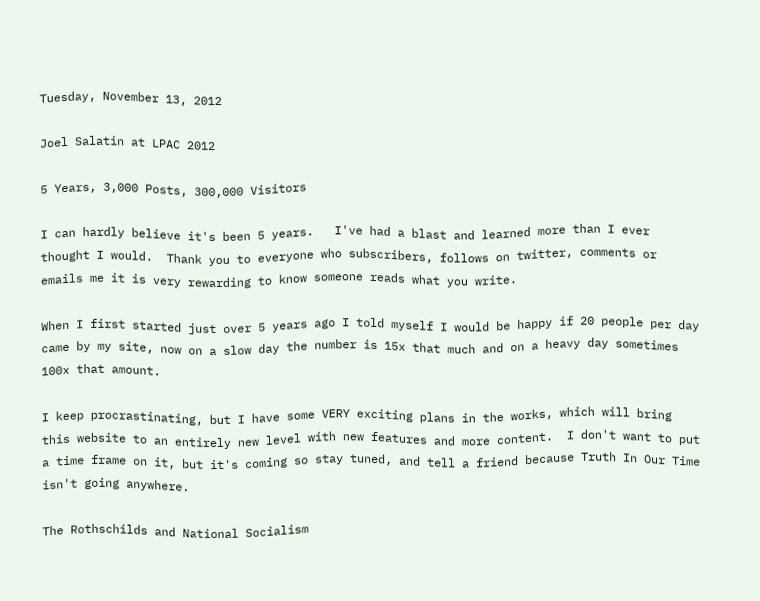Tuesday, November 13, 2012

Joel Salatin at LPAC 2012

5 Years, 3,000 Posts, 300,000 Visitors

I can hardly believe it's been 5 years.   I've had a blast and learned more than I ever thought I would.  Thank you to everyone who subscribers, follows on twitter, comments or emails me it is very rewarding to know someone reads what you write.

When I first started just over 5 years ago I told myself I would be happy if 20 people per day came by my site, now on a slow day the number is 15x that much and on a heavy day sometimes 100x that amount.

I keep procrastinating, but I have some VERY exciting plans in the works, which will bring this website to an entirely new level with new features and more content.  I don't want to put a time frame on it, but it's coming so stay tuned, and tell a friend because Truth In Our Time isn't going anywhere.

The Rothschilds and National Socialism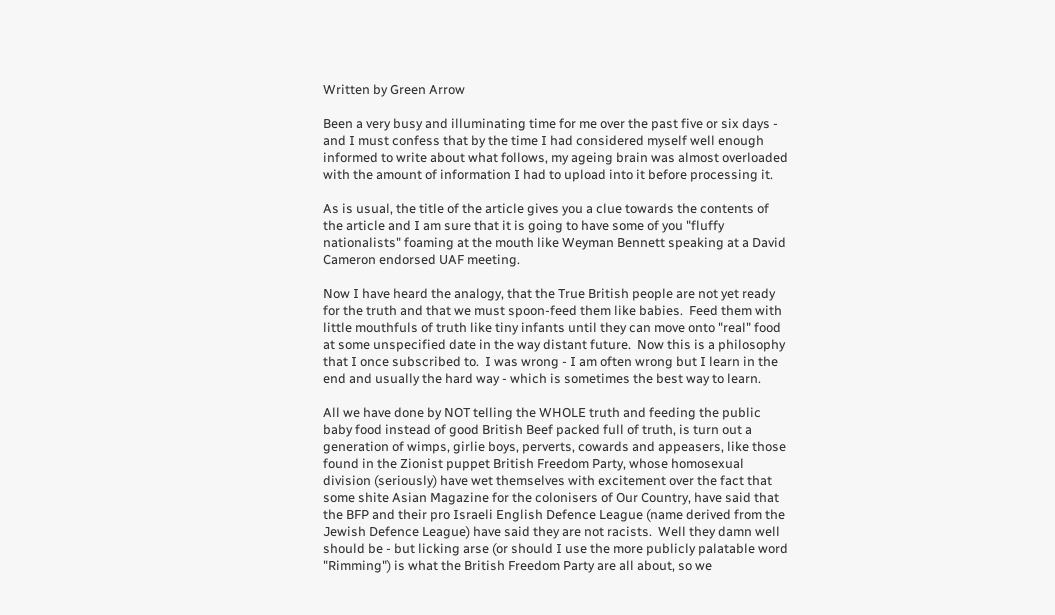Written by Green Arrow

Been a very busy and illuminating time for me over the past five or six days - and I must confess that by the time I had considered myself well enough informed to write about what follows, my ageing brain was almost overloaded with the amount of information I had to upload into it before processing it.

As is usual, the title of the article gives you a clue towards the contents of the article and I am sure that it is going to have some of you "fluffy nationalists" foaming at the mouth like Weyman Bennett speaking at a David Cameron endorsed UAF meeting.

Now I have heard the analogy, that the True British people are not yet ready for the truth and that we must spoon-feed them like babies.  Feed them with little mouthfuls of truth like tiny infants until they can move onto "real" food at some unspecified date in the way distant future.  Now this is a philosophy that I once subscribed to.  I was wrong - I am often wrong but I learn in the end and usually the hard way - which is sometimes the best way to learn.

All we have done by NOT telling the WHOLE truth and feeding the public baby food instead of good British Beef packed full of truth, is turn out a generation of wimps, girlie boys, perverts, cowards and appeasers, like those found in the Zionist puppet British Freedom Party, whose homosexual division (seriously) have wet themselves with excitement over the fact that some shite Asian Magazine for the colonisers of Our Country, have said that the BFP and their pro Israeli English Defence League (name derived from the Jewish Defence League) have said they are not racists.  Well they damn well should be - but licking arse (or should I use the more publicly palatable word "Rimming") is what the British Freedom Party are all about, so we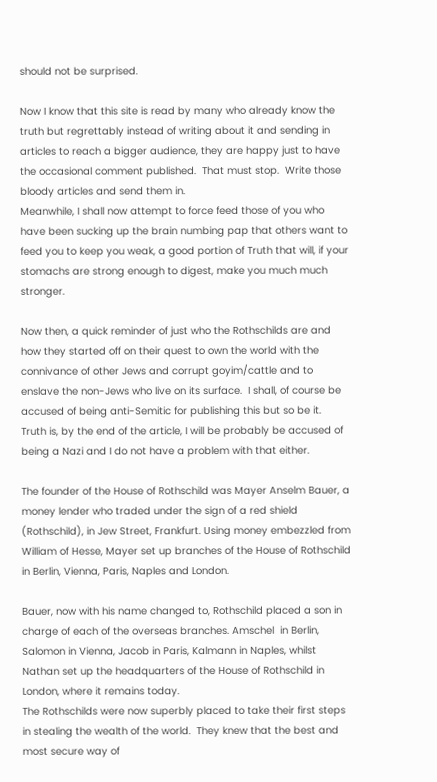should not be surprised.

Now I know that this site is read by many who already know the truth but regrettably instead of writing about it and sending in articles to reach a bigger audience, they are happy just to have the occasional comment published.  That must stop.  Write those bloody articles and send them in.
Meanwhile, I shall now attempt to force feed those of you who have been sucking up the brain numbing pap that others want to feed you to keep you weak, a good portion of Truth that will, if your stomachs are strong enough to digest, make you much much stronger.

Now then, a quick reminder of just who the Rothschilds are and how they started off on their quest to own the world with the connivance of other Jews and corrupt goyim/cattle and to enslave the non-Jews who live on its surface.  I shall, of course be accused of being anti-Semitic for publishing this but so be it.  Truth is, by the end of the article, I will be probably be accused of being a Nazi and I do not have a problem with that either.

The founder of the House of Rothschild was Mayer Anselm Bauer, a money lender who traded under the sign of a red shield (Rothschild), in Jew Street, Frankfurt. Using money embezzled from William of Hesse, Mayer set up branches of the House of Rothschild in Berlin, Vienna, Paris, Naples and London.

Bauer, now with his name changed to, Rothschild placed a son in charge of each of the overseas branches. Amschel  in Berlin, Salomon in Vienna, Jacob in Paris, Kalmann in Naples, whilst Nathan set up the headquarters of the House of Rothschild in London, where it remains today.
The Rothschilds were now superbly placed to take their first steps in stealing the wealth of the world.  They knew that the best and most secure way of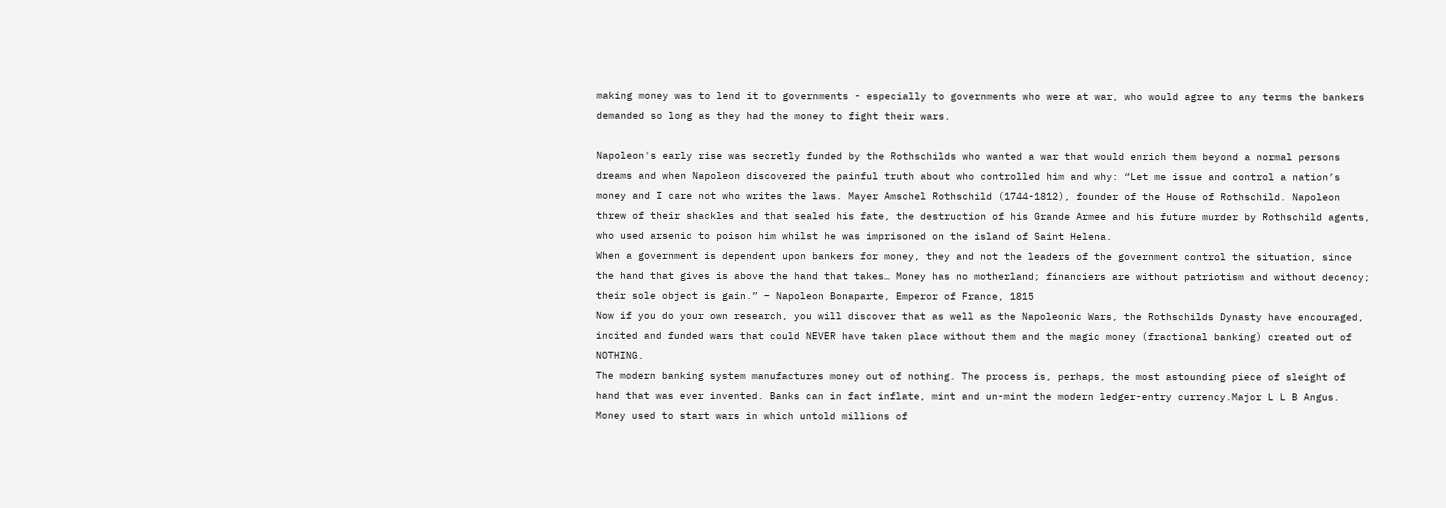making money was to lend it to governments - especially to governments who were at war, who would agree to any terms the bankers demanded so long as they had the money to fight their wars.

Napoleon's early rise was secretly funded by the Rothschilds who wanted a war that would enrich them beyond a normal persons dreams and when Napoleon discovered the painful truth about who controlled him and why: “Let me issue and control a nation’s money and I care not who writes the laws. Mayer Amschel Rothschild (1744-1812), founder of the House of Rothschild. Napoleon threw of their shackles and that sealed his fate, the destruction of his Grande Armee and his future murder by Rothschild agents, who used arsenic to poison him whilst he was imprisoned on the island of Saint Helena.
When a government is dependent upon bankers for money, they and not the leaders of the government control the situation, since the hand that gives is above the hand that takes… Money has no motherland; financiers are without patriotism and without decency; their sole object is gain.” – Napoleon Bonaparte, Emperor of France, 1815
Now if you do your own research, you will discover that as well as the Napoleonic Wars, the Rothschilds Dynasty have encouraged, incited and funded wars that could NEVER have taken place without them and the magic money (fractional banking) created out of NOTHING.
The modern banking system manufactures money out of nothing. The process is, perhaps, the most astounding piece of sleight of hand that was ever invented. Banks can in fact inflate, mint and un-mint the modern ledger-entry currency.Major L L B Angus.
Money used to start wars in which untold millions of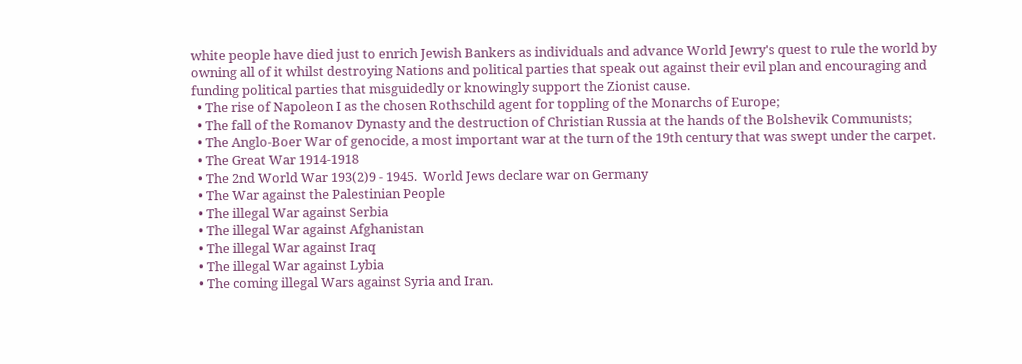white people have died just to enrich Jewish Bankers as individuals and advance World Jewry's quest to rule the world by owning all of it whilst destroying Nations and political parties that speak out against their evil plan and encouraging and funding political parties that misguidedly or knowingly support the Zionist cause.
  • The rise of Napoleon I as the chosen Rothschild agent for toppling of the Monarchs of Europe;
  • The fall of the Romanov Dynasty and the destruction of Christian Russia at the hands of the Bolshevik Communists;
  • The Anglo-Boer War of genocide, a most important war at the turn of the 19th century that was swept under the carpet.
  • The Great War 1914-1918
  • The 2nd World War 193(2)9 - 1945.  World Jews declare war on Germany
  • The War against the Palestinian People
  • The illegal War against Serbia
  • The illegal War against Afghanistan
  • The illegal War against Iraq
  • The illegal War against Lybia
  • The coming illegal Wars against Syria and Iran.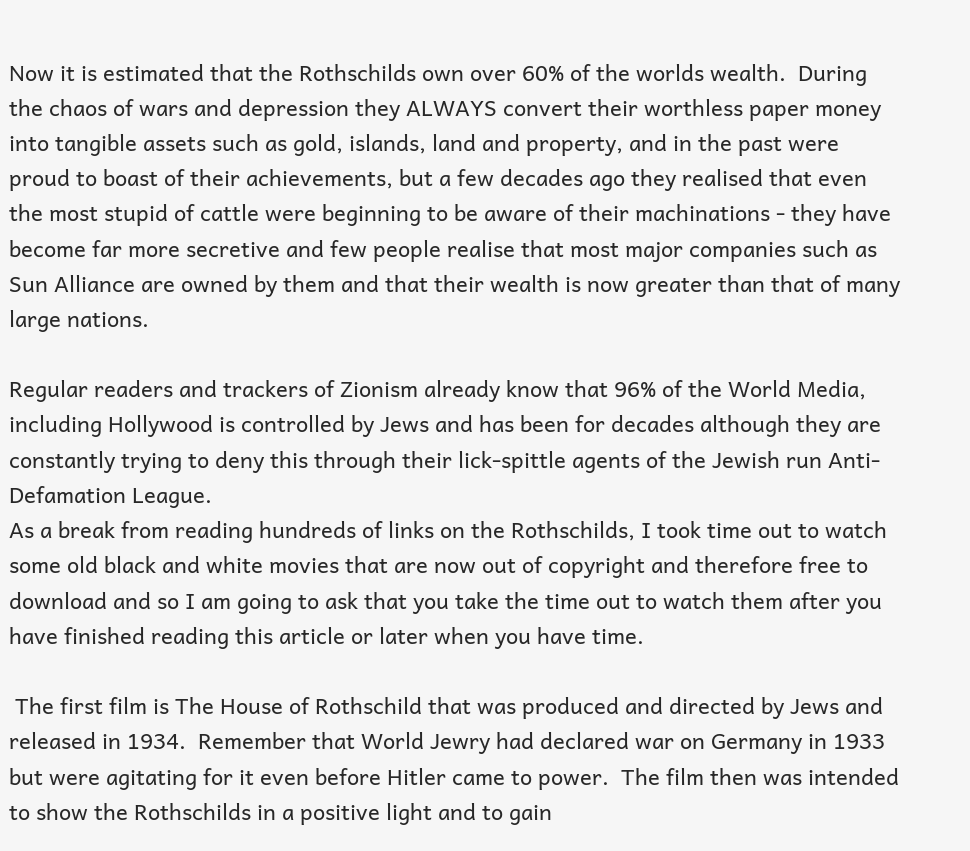Now it is estimated that the Rothschilds own over 60% of the worlds wealth.  During the chaos of wars and depression they ALWAYS convert their worthless paper money into tangible assets such as gold, islands, land and property, and in the past were proud to boast of their achievements, but a few decades ago they realised that even the most stupid of cattle were beginning to be aware of their machinations - they have become far more secretive and few people realise that most major companies such as Sun Alliance are owned by them and that their wealth is now greater than that of many large nations.

Regular readers and trackers of Zionism already know that 96% of the World Media, including Hollywood is controlled by Jews and has been for decades although they are constantly trying to deny this through their lick-spittle agents of the Jewish run Anti-Defamation League.
As a break from reading hundreds of links on the Rothschilds, I took time out to watch some old black and white movies that are now out of copyright and therefore free to download and so I am going to ask that you take the time out to watch them after you have finished reading this article or later when you have time.

 The first film is The House of Rothschild that was produced and directed by Jews and released in 1934.  Remember that World Jewry had declared war on Germany in 1933 but were agitating for it even before Hitler came to power.  The film then was intended to show the Rothschilds in a positive light and to gain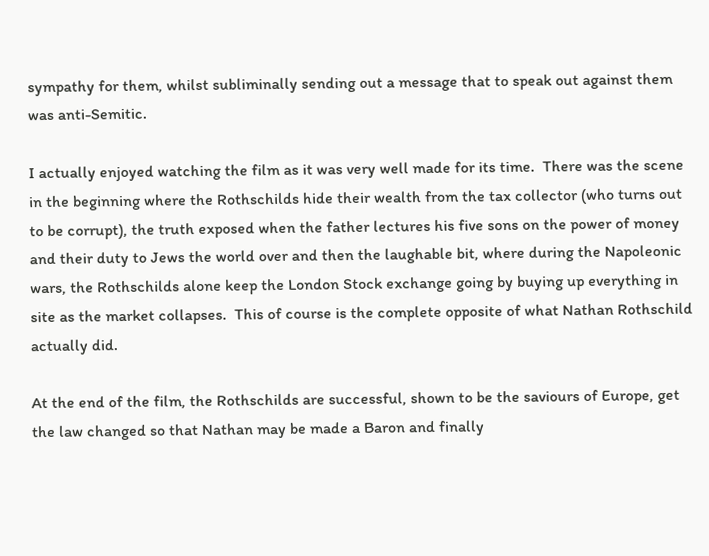sympathy for them, whilst subliminally sending out a message that to speak out against them was anti-Semitic.

I actually enjoyed watching the film as it was very well made for its time.  There was the scene in the beginning where the Rothschilds hide their wealth from the tax collector (who turns out to be corrupt), the truth exposed when the father lectures his five sons on the power of money and their duty to Jews the world over and then the laughable bit, where during the Napoleonic wars, the Rothschilds alone keep the London Stock exchange going by buying up everything in site as the market collapses.  This of course is the complete opposite of what Nathan Rothschild actually did.

At the end of the film, the Rothschilds are successful, shown to be the saviours of Europe, get the law changed so that Nathan may be made a Baron and finally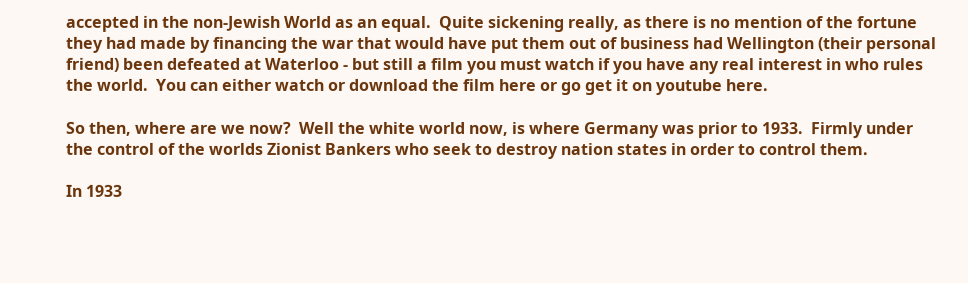accepted in the non-Jewish World as an equal.  Quite sickening really, as there is no mention of the fortune they had made by financing the war that would have put them out of business had Wellington (their personal friend) been defeated at Waterloo - but still a film you must watch if you have any real interest in who rules the world.  You can either watch or download the film here or go get it on youtube here.

So then, where are we now?  Well the white world now, is where Germany was prior to 1933.  Firmly under the control of the worlds Zionist Bankers who seek to destroy nation states in order to control them.

In 1933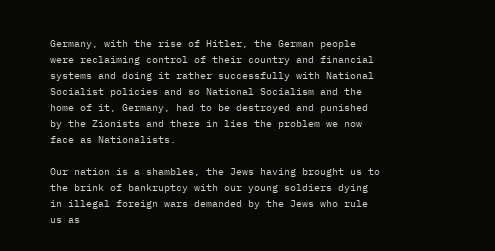Germany, with the rise of Hitler, the German people were reclaiming control of their country and financial systems and doing it rather successfully with National Socialist policies and so National Socialism and the home of it, Germany, had to be destroyed and punished by the Zionists and there in lies the problem we now face as Nationalists.

Our nation is a shambles, the Jews having brought us to the brink of bankruptcy with our young soldiers dying in illegal foreign wars demanded by the Jews who rule us as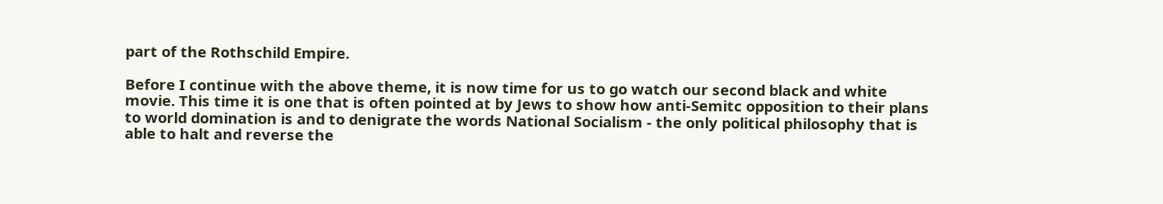part of the Rothschild Empire.

Before I continue with the above theme, it is now time for us to go watch our second black and white movie. This time it is one that is often pointed at by Jews to show how anti-Semitc opposition to their plans to world domination is and to denigrate the words National Socialism - the only political philosophy that is able to halt and reverse the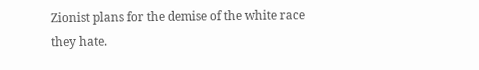Zionist plans for the demise of the white race they hate.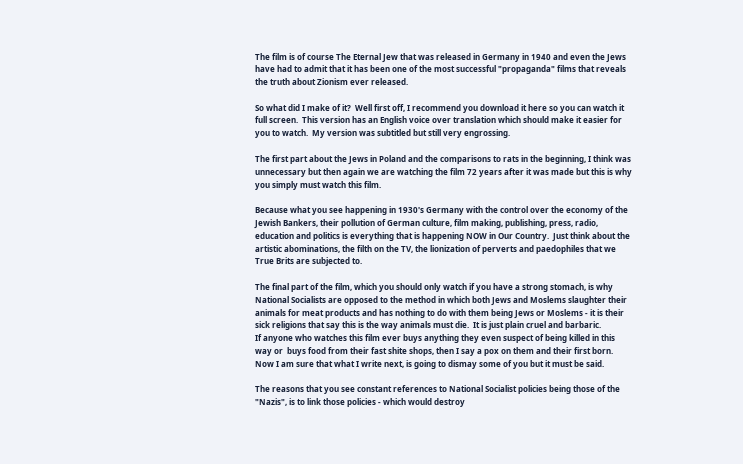The film is of course The Eternal Jew that was released in Germany in 1940 and even the Jews have had to admit that it has been one of the most successful "propaganda" films that reveals the truth about Zionism ever released.

So what did I make of it?  Well first off, I recommend you download it here so you can watch it full screen.  This version has an English voice over translation which should make it easier for you to watch.  My version was subtitled but still very engrossing.

The first part about the Jews in Poland and the comparisons to rats in the beginning, I think was unnecessary but then again we are watching the film 72 years after it was made but this is why you simply must watch this film.

Because what you see happening in 1930's Germany with the control over the economy of the Jewish Bankers, their pollution of German culture, film making, publishing, press, radio, education and politics is everything that is happening NOW in Our Country.  Just think about the artistic abominations, the filth on the TV, the lionization of perverts and paedophiles that we True Brits are subjected to.

The final part of the film, which you should only watch if you have a strong stomach, is why National Socialists are opposed to the method in which both Jews and Moslems slaughter their animals for meat products and has nothing to do with them being Jews or Moslems - it is their sick religions that say this is the way animals must die.  It is just plain cruel and barbaric.
If anyone who watches this film ever buys anything they even suspect of being killed in this way or  buys food from their fast shite shops, then I say a pox on them and their first born.
Now I am sure that what I write next, is going to dismay some of you but it must be said.

The reasons that you see constant references to National Socialist policies being those of the "Nazis", is to link those policies - which would destroy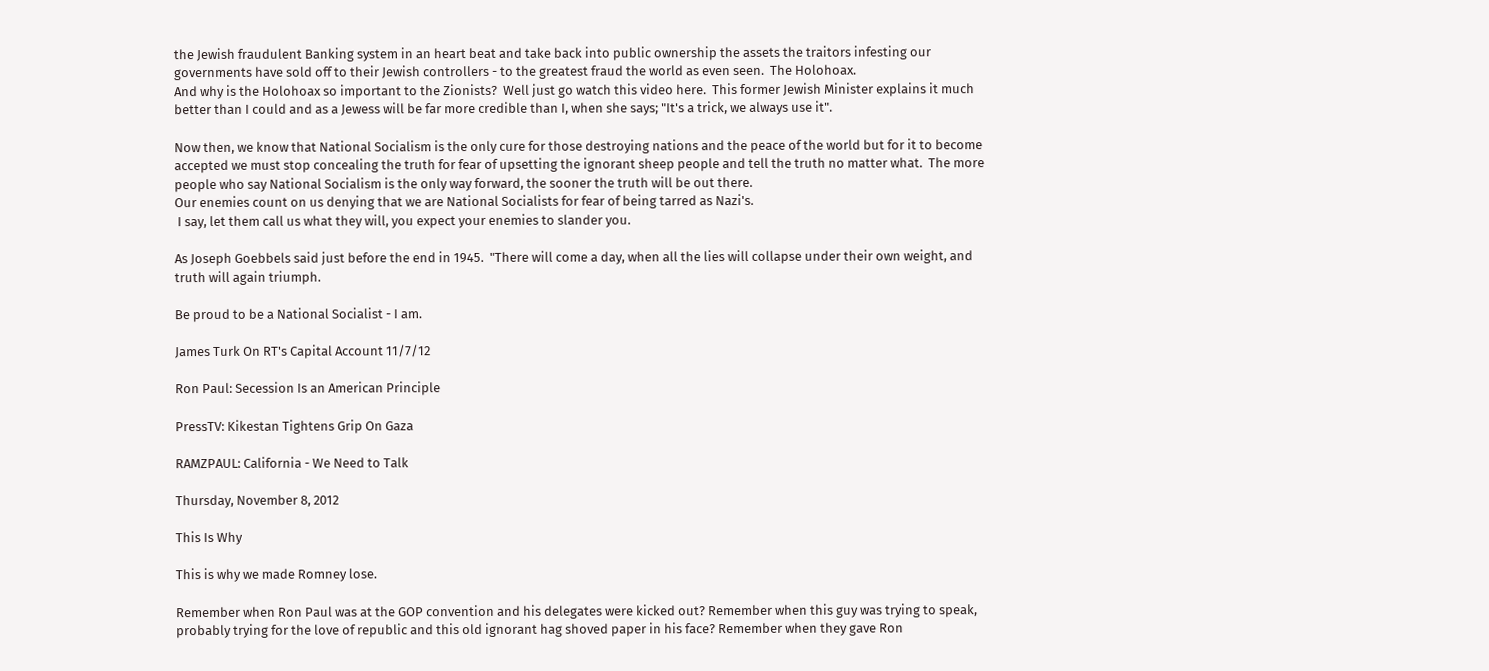the Jewish fraudulent Banking system in an heart beat and take back into public ownership the assets the traitors infesting our governments have sold off to their Jewish controllers - to the greatest fraud the world as even seen.  The Holohoax.
And why is the Holohoax so important to the Zionists?  Well just go watch this video here.  This former Jewish Minister explains it much better than I could and as a Jewess will be far more credible than I, when she says; "It's a trick, we always use it".

Now then, we know that National Socialism is the only cure for those destroying nations and the peace of the world but for it to become accepted we must stop concealing the truth for fear of upsetting the ignorant sheep people and tell the truth no matter what.  The more people who say National Socialism is the only way forward, the sooner the truth will be out there.
Our enemies count on us denying that we are National Socialists for fear of being tarred as Nazi's.
 I say, let them call us what they will, you expect your enemies to slander you.

As Joseph Goebbels said just before the end in 1945.  "There will come a day, when all the lies will collapse under their own weight, and truth will again triumph.

Be proud to be a National Socialist - I am.

James Turk On RT's Capital Account 11/7/12

Ron Paul: Secession Is an American Principle

PressTV: Kikestan Tightens Grip On Gaza

RAMZPAUL: California - We Need to Talk

Thursday, November 8, 2012

This Is Why

This is why we made Romney lose.

Remember when Ron Paul was at the GOP convention and his delegates were kicked out? Remember when this guy was trying to speak, probably trying for the love of republic and this old ignorant hag shoved paper in his face? Remember when they gave Ron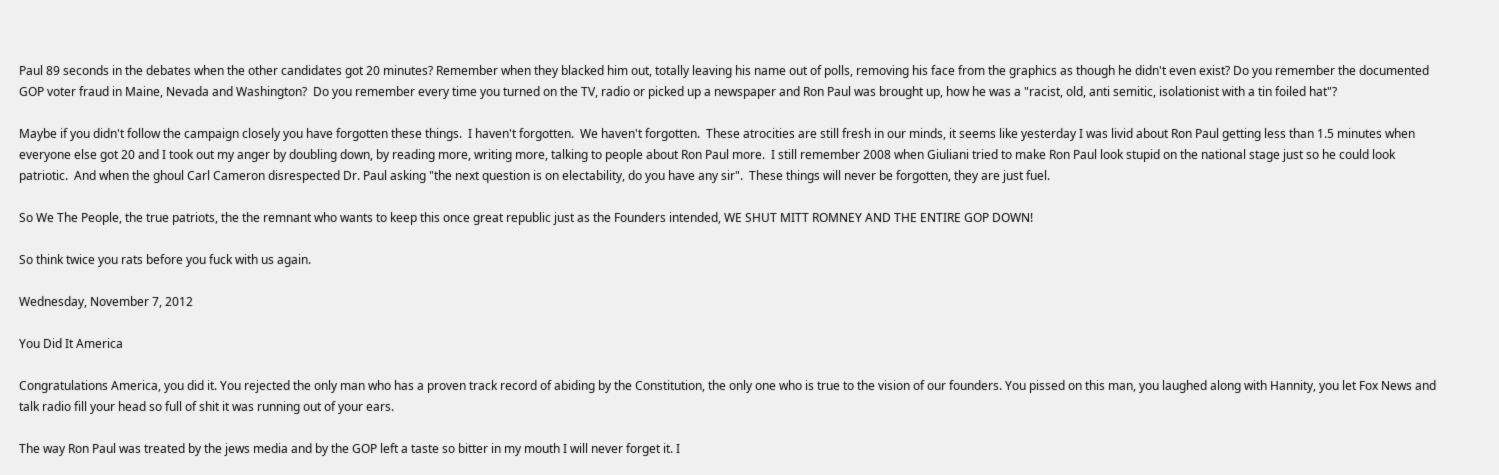Paul 89 seconds in the debates when the other candidates got 20 minutes? Remember when they blacked him out, totally leaving his name out of polls, removing his face from the graphics as though he didn't even exist? Do you remember the documented GOP voter fraud in Maine, Nevada and Washington?  Do you remember every time you turned on the TV, radio or picked up a newspaper and Ron Paul was brought up, how he was a "racist, old, anti semitic, isolationist with a tin foiled hat"?

Maybe if you didn't follow the campaign closely you have forgotten these things.  I haven't forgotten.  We haven't forgotten.  These atrocities are still fresh in our minds, it seems like yesterday I was livid about Ron Paul getting less than 1.5 minutes when everyone else got 20 and I took out my anger by doubling down, by reading more, writing more, talking to people about Ron Paul more.  I still remember 2008 when Giuliani tried to make Ron Paul look stupid on the national stage just so he could look patriotic.  And when the ghoul Carl Cameron disrespected Dr. Paul asking "the next question is on electability, do you have any sir".  These things will never be forgotten, they are just fuel.

So We The People, the true patriots, the the remnant who wants to keep this once great republic just as the Founders intended, WE SHUT MITT ROMNEY AND THE ENTIRE GOP DOWN!

So think twice you rats before you fuck with us again.

Wednesday, November 7, 2012

You Did It America

Congratulations America, you did it. You rejected the only man who has a proven track record of abiding by the Constitution, the only one who is true to the vision of our founders. You pissed on this man, you laughed along with Hannity, you let Fox News and talk radio fill your head so full of shit it was running out of your ears.

The way Ron Paul was treated by the jews media and by the GOP left a taste so bitter in my mouth I will never forget it. I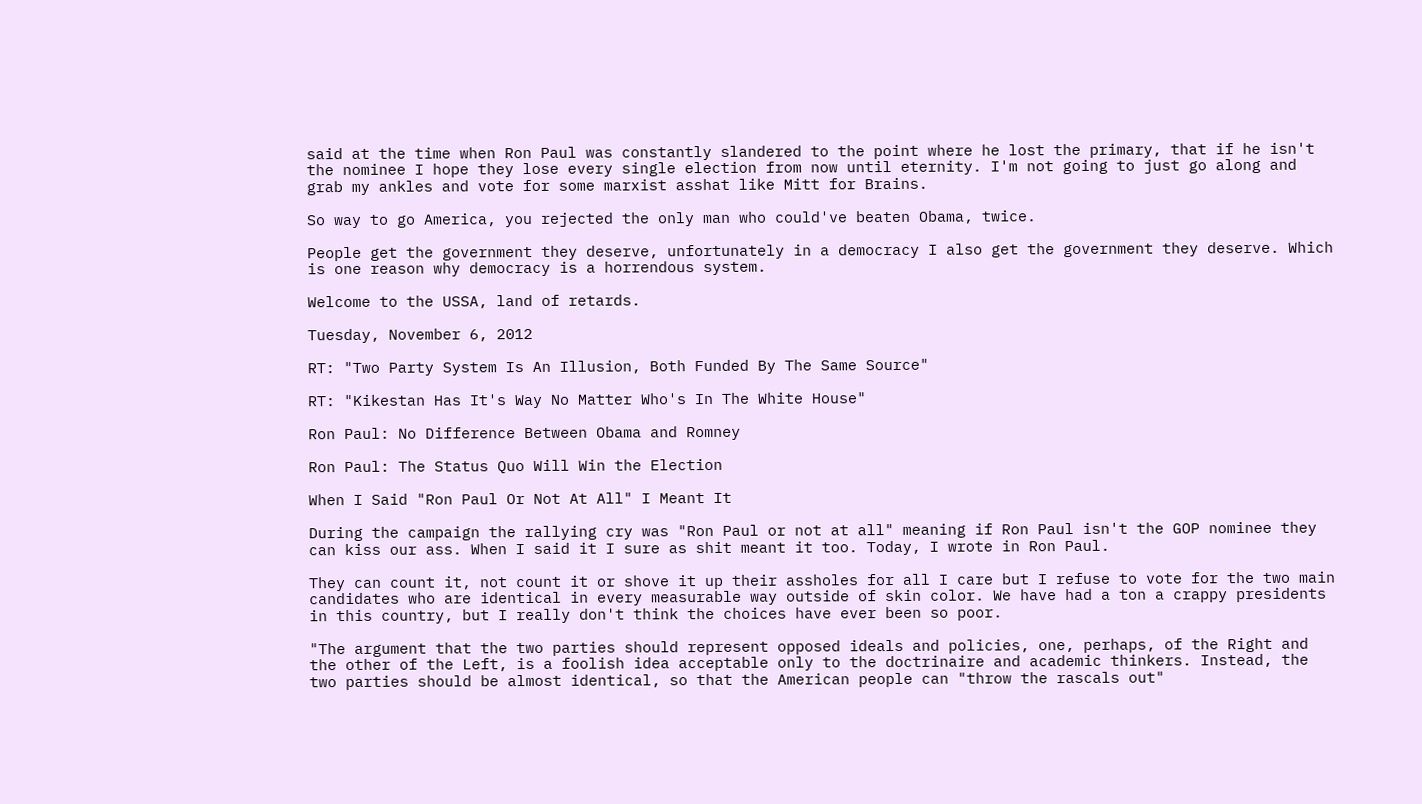said at the time when Ron Paul was constantly slandered to the point where he lost the primary, that if he isn't the nominee I hope they lose every single election from now until eternity. I'm not going to just go along and grab my ankles and vote for some marxist asshat like Mitt for Brains.

So way to go America, you rejected the only man who could've beaten Obama, twice.

People get the government they deserve, unfortunately in a democracy I also get the government they deserve. Which is one reason why democracy is a horrendous system.

Welcome to the USSA, land of retards.

Tuesday, November 6, 2012

RT: "Two Party System Is An Illusion, Both Funded By The Same Source"

RT: "Kikestan Has It's Way No Matter Who's In The White House"

Ron Paul: No Difference Between Obama and Romney

Ron Paul: The Status Quo Will Win the Election

When I Said "Ron Paul Or Not At All" I Meant It

During the campaign the rallying cry was "Ron Paul or not at all" meaning if Ron Paul isn't the GOP nominee they can kiss our ass. When I said it I sure as shit meant it too. Today, I wrote in Ron Paul.

They can count it, not count it or shove it up their assholes for all I care but I refuse to vote for the two main candidates who are identical in every measurable way outside of skin color. We have had a ton a crappy presidents in this country, but I really don't think the choices have ever been so poor.

"The argument that the two parties should represent opposed ideals and policies, one, perhaps, of the Right and the other of the Left, is a foolish idea acceptable only to the doctrinaire and academic thinkers. Instead, the two parties should be almost identical, so that the American people can "throw the rascals out"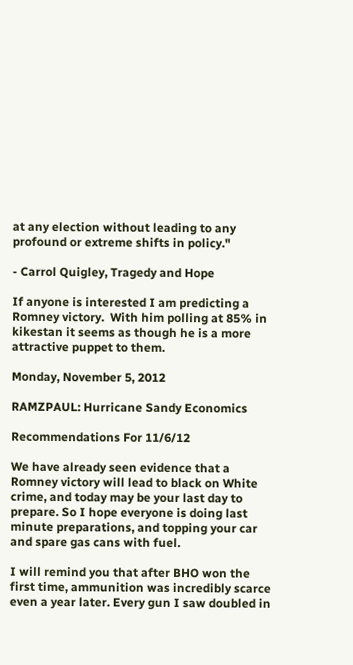at any election without leading to any profound or extreme shifts in policy."

- Carrol Quigley, Tragedy and Hope

If anyone is interested I am predicting a Romney victory.  With him polling at 85% in kikestan it seems as though he is a more attractive puppet to them.

Monday, November 5, 2012

RAMZPAUL: Hurricane Sandy Economics

Recommendations For 11/6/12

We have already seen evidence that a Romney victory will lead to black on White crime, and today may be your last day to prepare. So I hope everyone is doing last minute preparations, and topping your car and spare gas cans with fuel.

I will remind you that after BHO won the first time, ammunition was incredibly scarce even a year later. Every gun I saw doubled in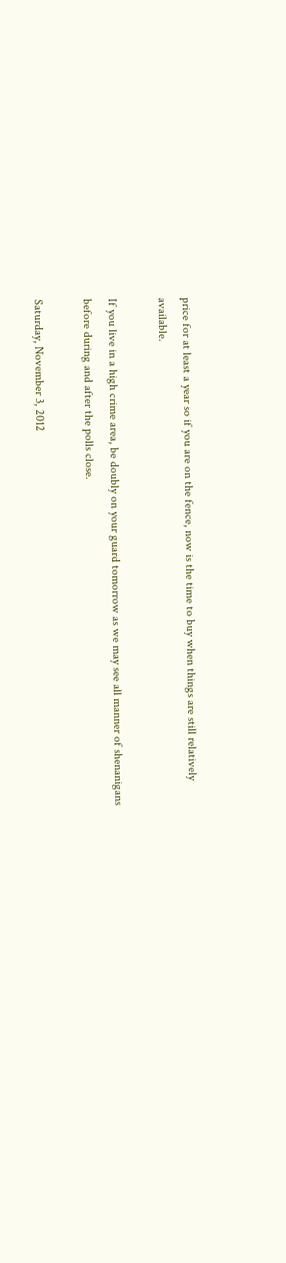price for at least a year so if you are on the fence, now is the time to buy when things are still relatively available.

If you live in a high crime area, be doubly on your guard tomorrow as we may see all manner of shenanigans before during and after the polls close.

Saturday, November 3, 2012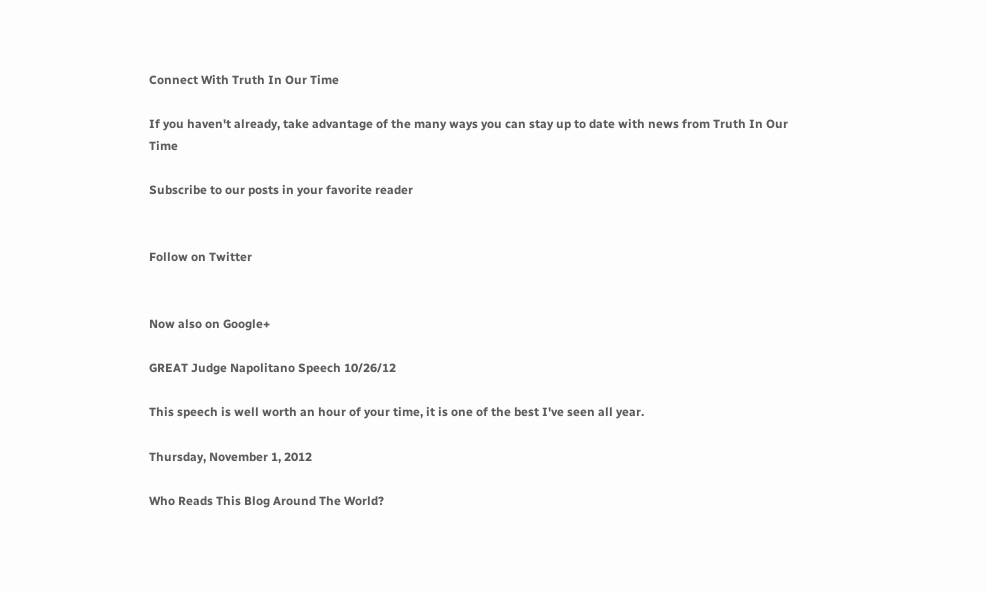Connect With Truth In Our Time

If you haven't already, take advantage of the many ways you can stay up to date with news from Truth In Our Time

Subscribe to our posts in your favorite reader


Follow on Twitter


Now also on Google+

GREAT Judge Napolitano Speech 10/26/12

This speech is well worth an hour of your time, it is one of the best I've seen all year.

Thursday, November 1, 2012

Who Reads This Blog Around The World?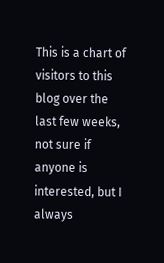This is a chart of visitors to this blog over the last few weeks, not sure if anyone is interested, but I always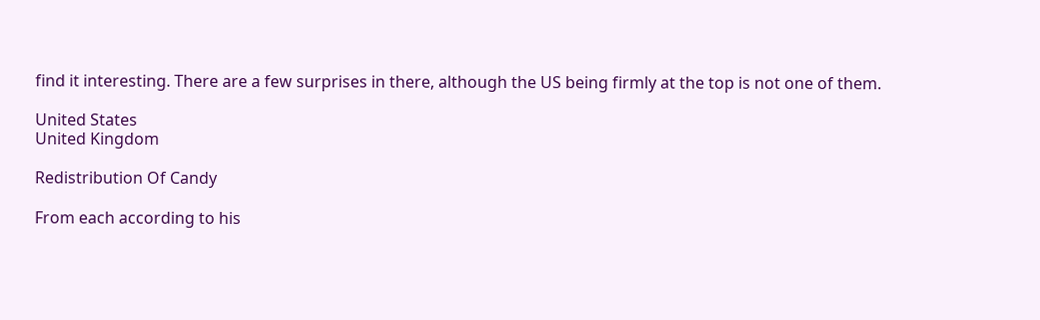find it interesting. There are a few surprises in there, although the US being firmly at the top is not one of them.

United States
United Kingdom

Redistribution Of Candy

From each according to his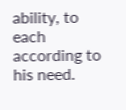ability, to each according to his need.